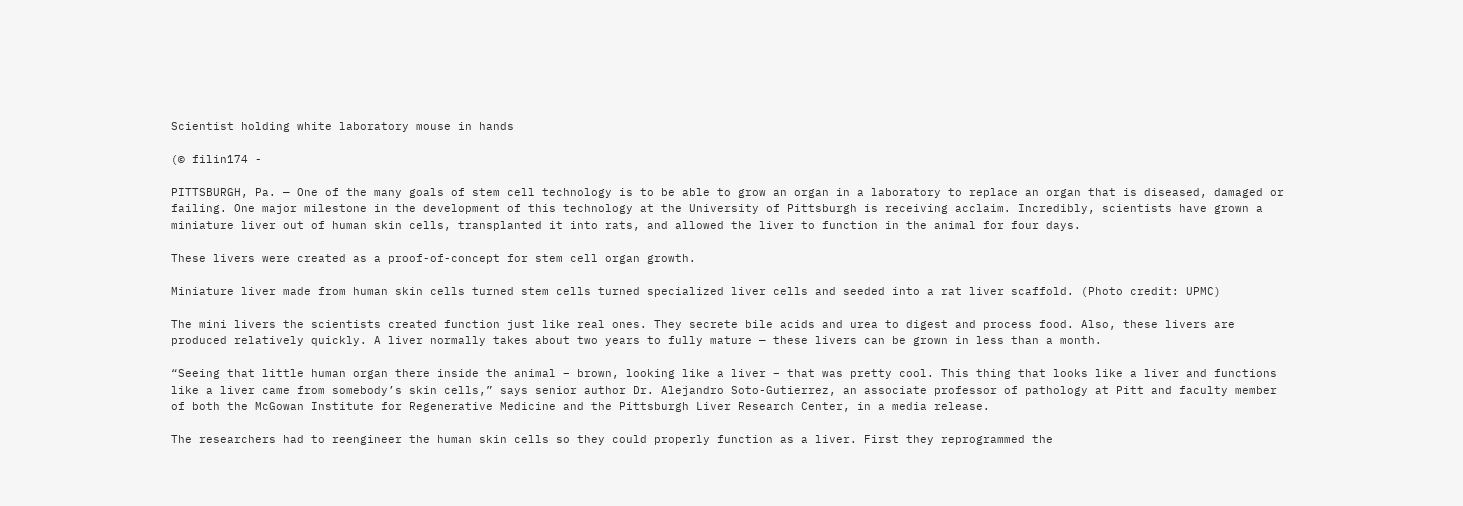Scientist holding white laboratory mouse in hands

(© filin174 -

PITTSBURGH, Pa. — One of the many goals of stem cell technology is to be able to grow an organ in a laboratory to replace an organ that is diseased, damaged or failing. One major milestone in the development of this technology at the University of Pittsburgh is receiving acclaim. Incredibly, scientists have grown a miniature liver out of human skin cells, transplanted it into rats, and allowed the liver to function in the animal for four days.

These livers were created as a proof-of-concept for stem cell organ growth.

Miniature liver made from human skin cells turned stem cells turned specialized liver cells and seeded into a rat liver scaffold. (Photo credit: UPMC)

The mini livers the scientists created function just like real ones. They secrete bile acids and urea to digest and process food. Also, these livers are produced relatively quickly. A liver normally takes about two years to fully mature — these livers can be grown in less than a month.

“Seeing that little human organ there inside the animal – brown, looking like a liver – that was pretty cool. This thing that looks like a liver and functions like a liver came from somebody’s skin cells,” says senior author Dr. Alejandro Soto-Gutierrez, an associate professor of pathology at Pitt and faculty member of both the McGowan Institute for Regenerative Medicine and the Pittsburgh Liver Research Center, in a media release.

The researchers had to reengineer the human skin cells so they could properly function as a liver. First they reprogrammed the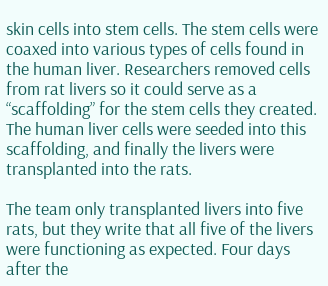skin cells into stem cells. The stem cells were coaxed into various types of cells found in the human liver. Researchers removed cells from rat livers so it could serve as a “scaffolding” for the stem cells they created. The human liver cells were seeded into this scaffolding, and finally the livers were transplanted into the rats.

The team only transplanted livers into five rats, but they write that all five of the livers were functioning as expected. Four days after the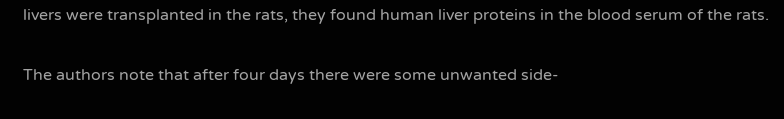livers were transplanted in the rats, they found human liver proteins in the blood serum of the rats.

The authors note that after four days there were some unwanted side-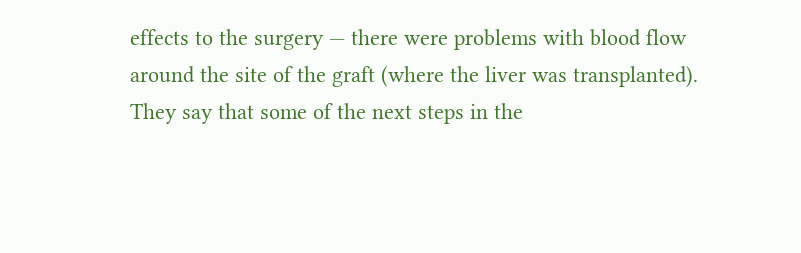effects to the surgery — there were problems with blood flow around the site of the graft (where the liver was transplanted). They say that some of the next steps in the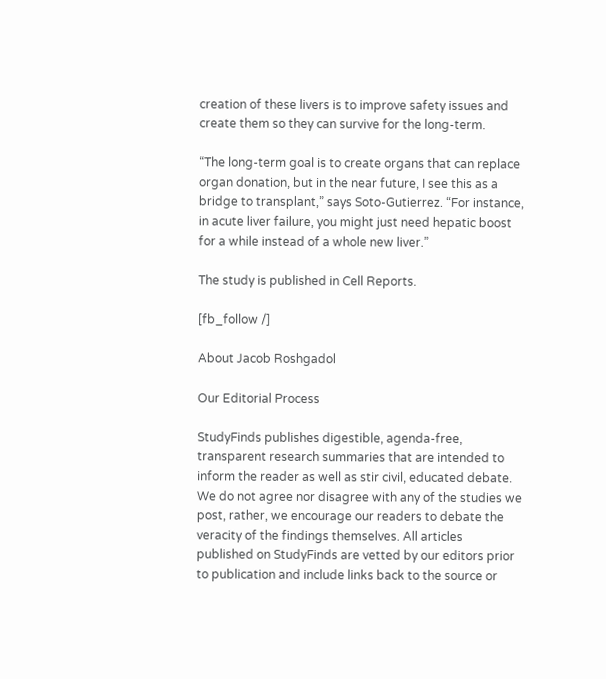creation of these livers is to improve safety issues and create them so they can survive for the long-term.

“The long-term goal is to create organs that can replace organ donation, but in the near future, I see this as a bridge to transplant,” says Soto-Gutierrez. “For instance, in acute liver failure, you might just need hepatic boost for a while instead of a whole new liver.”

The study is published in Cell Reports.

[fb_follow /]

About Jacob Roshgadol

Our Editorial Process

StudyFinds publishes digestible, agenda-free, transparent research summaries that are intended to inform the reader as well as stir civil, educated debate. We do not agree nor disagree with any of the studies we post, rather, we encourage our readers to debate the veracity of the findings themselves. All articles published on StudyFinds are vetted by our editors prior to publication and include links back to the source or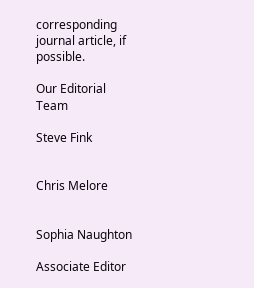corresponding journal article, if possible.

Our Editorial Team

Steve Fink


Chris Melore


Sophia Naughton

Associate Editor